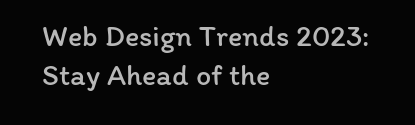Web Design Trends 2023: Stay Ahead of the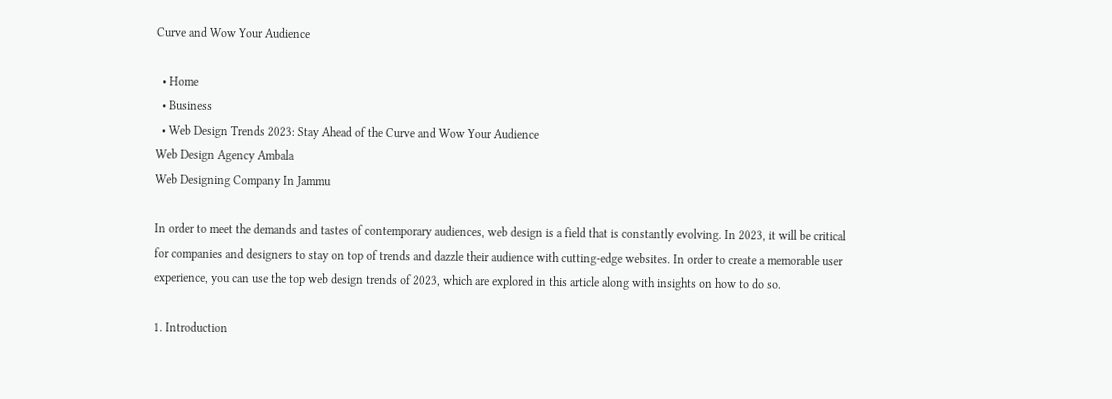Curve and Wow Your Audience

  • Home
  • Business
  • Web Design Trends 2023: Stay Ahead of the Curve and Wow Your Audience
Web Design Agency Ambala
Web Designing Company In Jammu

In order to meet the demands and tastes of contemporary audiences, web design is a field that is constantly evolving. In 2023, it will be critical for companies and designers to stay on top of trends and dazzle their audience with cutting-edge websites. In order to create a memorable user experience, you can use the top web design trends of 2023, which are explored in this article along with insights on how to do so.

1. Introduction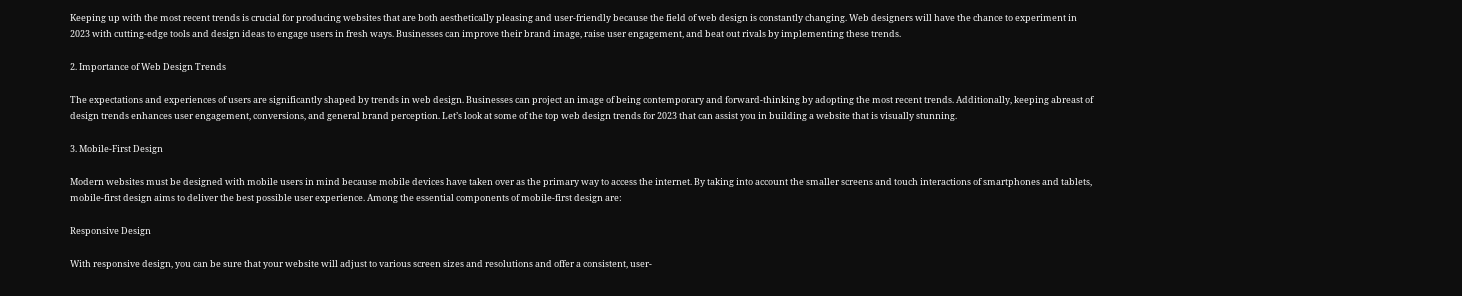Keeping up with the most recent trends is crucial for producing websites that are both aesthetically pleasing and user-friendly because the field of web design is constantly changing. Web designers will have the chance to experiment in 2023 with cutting-edge tools and design ideas to engage users in fresh ways. Businesses can improve their brand image, raise user engagement, and beat out rivals by implementing these trends.

2. Importance of Web Design Trends

The expectations and experiences of users are significantly shaped by trends in web design. Businesses can project an image of being contemporary and forward-thinking by adopting the most recent trends. Additionally, keeping abreast of design trends enhances user engagement, conversions, and general brand perception. Let’s look at some of the top web design trends for 2023 that can assist you in building a website that is visually stunning.

3. Mobile-First Design

Modern websites must be designed with mobile users in mind because mobile devices have taken over as the primary way to access the internet. By taking into account the smaller screens and touch interactions of smartphones and tablets, mobile-first design aims to deliver the best possible user experience. Among the essential components of mobile-first design are:

Responsive Design

With responsive design, you can be sure that your website will adjust to various screen sizes and resolutions and offer a consistent, user-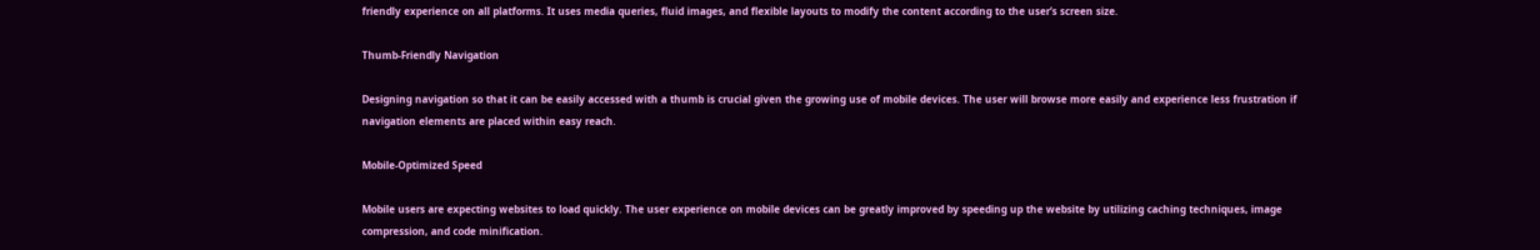friendly experience on all platforms. It uses media queries, fluid images, and flexible layouts to modify the content according to the user’s screen size.

Thumb-Friendly Navigation

Designing navigation so that it can be easily accessed with a thumb is crucial given the growing use of mobile devices. The user will browse more easily and experience less frustration if navigation elements are placed within easy reach.

Mobile-Optimized Speed

Mobile users are expecting websites to load quickly. The user experience on mobile devices can be greatly improved by speeding up the website by utilizing caching techniques, image compression, and code minification.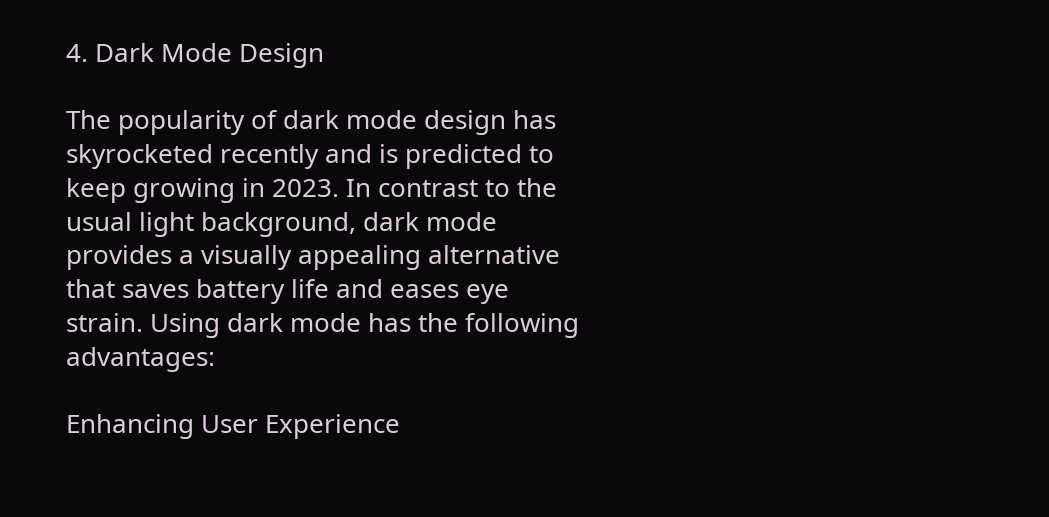4. Dark Mode Design

The popularity of dark mode design has skyrocketed recently and is predicted to keep growing in 2023. In contrast to the usual light background, dark mode provides a visually appealing alternative that saves battery life and eases eye strain. Using dark mode has the following advantages:

Enhancing User Experience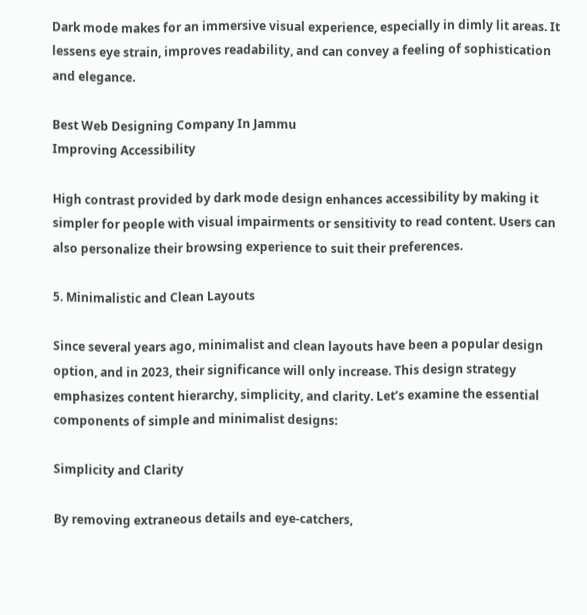Dark mode makes for an immersive visual experience, especially in dimly lit areas. It lessens eye strain, improves readability, and can convey a feeling of sophistication and elegance.

Best Web Designing Company In Jammu
Improving Accessibility

High contrast provided by dark mode design enhances accessibility by making it simpler for people with visual impairments or sensitivity to read content. Users can also personalize their browsing experience to suit their preferences.

5. Minimalistic and Clean Layouts

Since several years ago, minimalist and clean layouts have been a popular design option, and in 2023, their significance will only increase. This design strategy emphasizes content hierarchy, simplicity, and clarity. Let’s examine the essential components of simple and minimalist designs:

Simplicity and Clarity

By removing extraneous details and eye-catchers,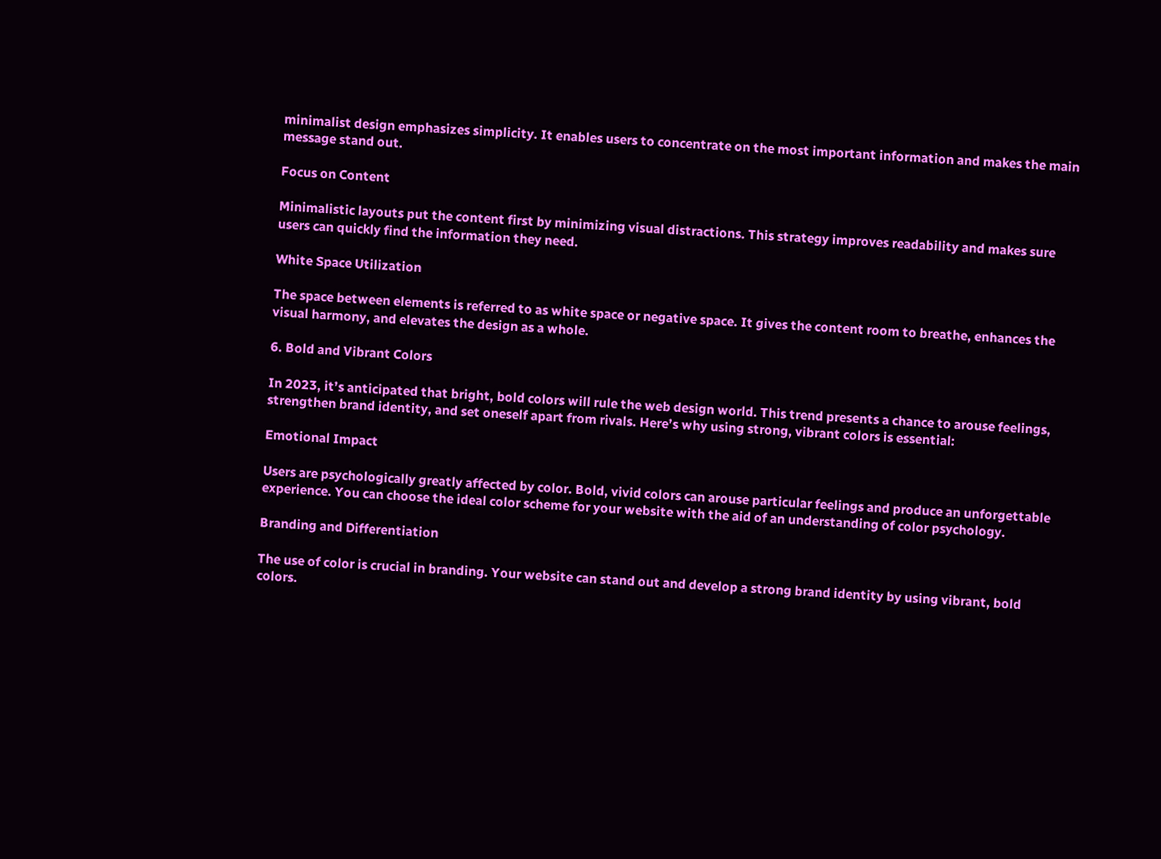minimalist design emphasizes simplicity. It enables users to concentrate on the most important information and makes the main message stand out.

Focus on Content

Minimalistic layouts put the content first by minimizing visual distractions. This strategy improves readability and makes sure users can quickly find the information they need.

White Space Utilization

The space between elements is referred to as white space or negative space. It gives the content room to breathe, enhances the visual harmony, and elevates the design as a whole.

6. Bold and Vibrant Colors

In 2023, it’s anticipated that bright, bold colors will rule the web design world. This trend presents a chance to arouse feelings, strengthen brand identity, and set oneself apart from rivals. Here’s why using strong, vibrant colors is essential:

Emotional Impact

Users are psychologically greatly affected by color. Bold, vivid colors can arouse particular feelings and produce an unforgettable experience. You can choose the ideal color scheme for your website with the aid of an understanding of color psychology.

Branding and Differentiation

The use of color is crucial in branding. Your website can stand out and develop a strong brand identity by using vibrant, bold colors.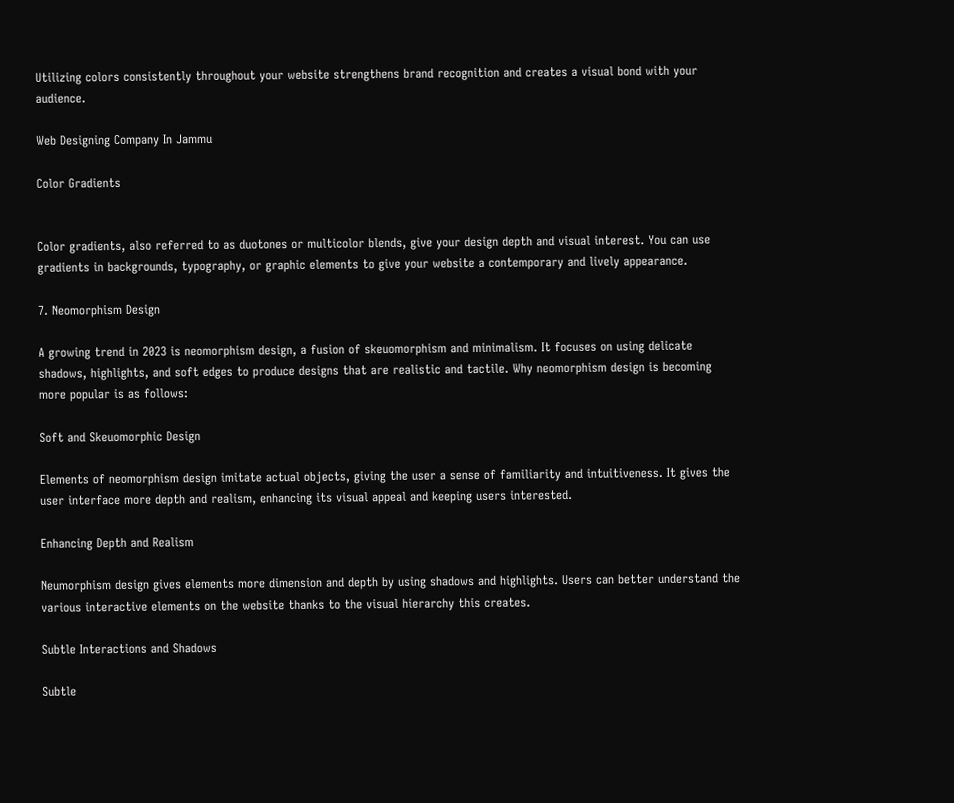Utilizing colors consistently throughout your website strengthens brand recognition and creates a visual bond with your audience.

Web Designing Company In Jammu

Color Gradients


Color gradients, also referred to as duotones or multicolor blends, give your design depth and visual interest. You can use gradients in backgrounds, typography, or graphic elements to give your website a contemporary and lively appearance.

7. Neomorphism Design

A growing trend in 2023 is neomorphism design, a fusion of skeuomorphism and minimalism. It focuses on using delicate shadows, highlights, and soft edges to produce designs that are realistic and tactile. Why neomorphism design is becoming more popular is as follows:

Soft and Skeuomorphic Design

Elements of neomorphism design imitate actual objects, giving the user a sense of familiarity and intuitiveness. It gives the user interface more depth and realism, enhancing its visual appeal and keeping users interested.

Enhancing Depth and Realism

Neumorphism design gives elements more dimension and depth by using shadows and highlights. Users can better understand the various interactive elements on the website thanks to the visual hierarchy this creates.

Subtle Interactions and Shadows

Subtle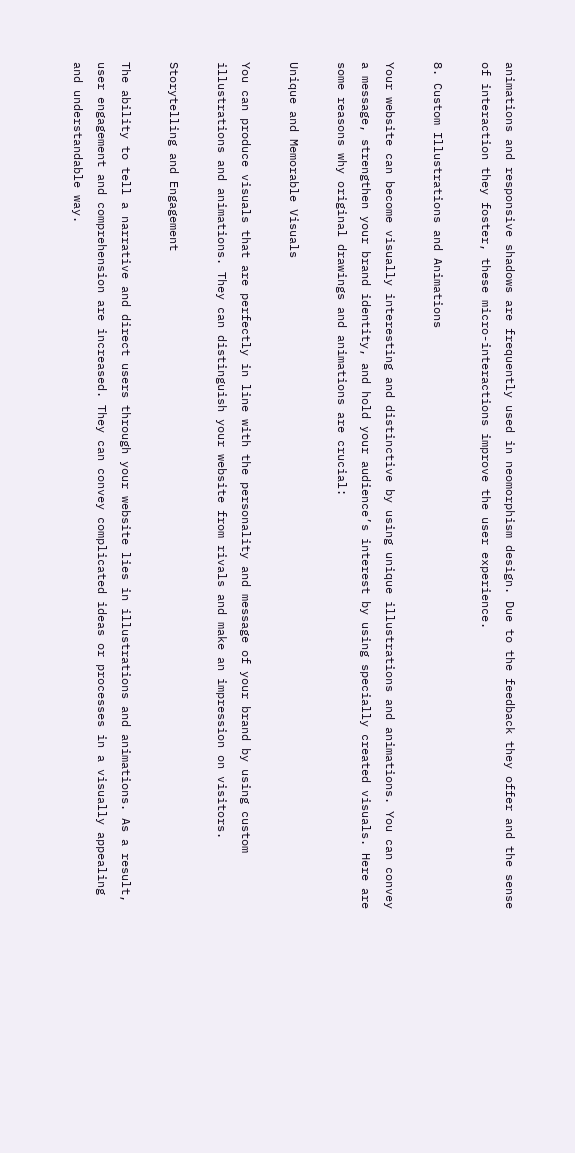animations and responsive shadows are frequently used in neomorphism design. Due to the feedback they offer and the sense of interaction they foster, these micro-interactions improve the user experience.

8. Custom Illustrations and Animations

Your website can become visually interesting and distinctive by using unique illustrations and animations. You can convey a message, strengthen your brand identity, and hold your audience’s interest by using specially created visuals. Here are some reasons why original drawings and animations are crucial:

Unique and Memorable Visuals

You can produce visuals that are perfectly in line with the personality and message of your brand by using custom illustrations and animations. They can distinguish your website from rivals and make an impression on visitors.

Storytelling and Engagement

The ability to tell a narrative and direct users through your website lies in illustrations and animations. As a result, user engagement and comprehension are increased. They can convey complicated ideas or processes in a visually appealing and understandable way.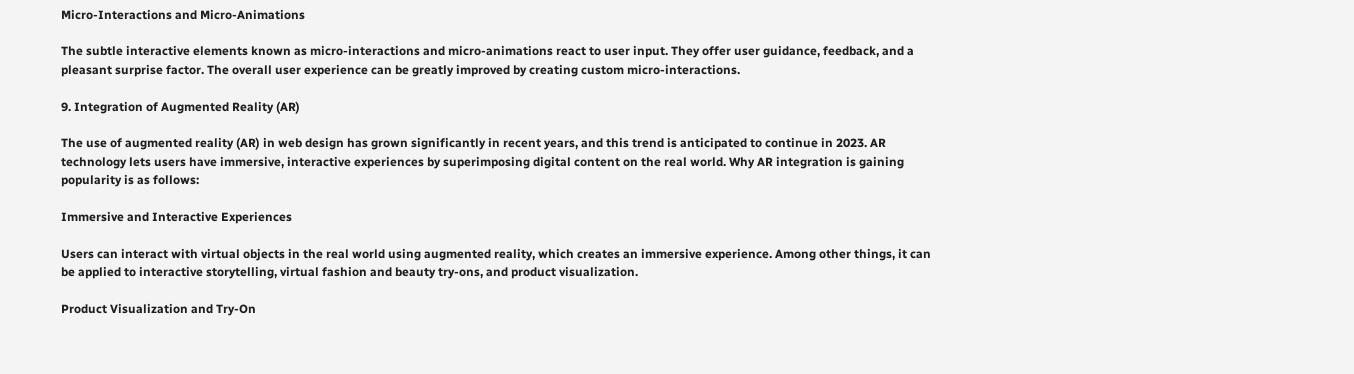Micro-Interactions and Micro-Animations

The subtle interactive elements known as micro-interactions and micro-animations react to user input. They offer user guidance, feedback, and a pleasant surprise factor. The overall user experience can be greatly improved by creating custom micro-interactions.

9. Integration of Augmented Reality (AR)

The use of augmented reality (AR) in web design has grown significantly in recent years, and this trend is anticipated to continue in 2023. AR technology lets users have immersive, interactive experiences by superimposing digital content on the real world. Why AR integration is gaining popularity is as follows:

Immersive and Interactive Experiences

Users can interact with virtual objects in the real world using augmented reality, which creates an immersive experience. Among other things, it can be applied to interactive storytelling, virtual fashion and beauty try-ons, and product visualization.

Product Visualization and Try-On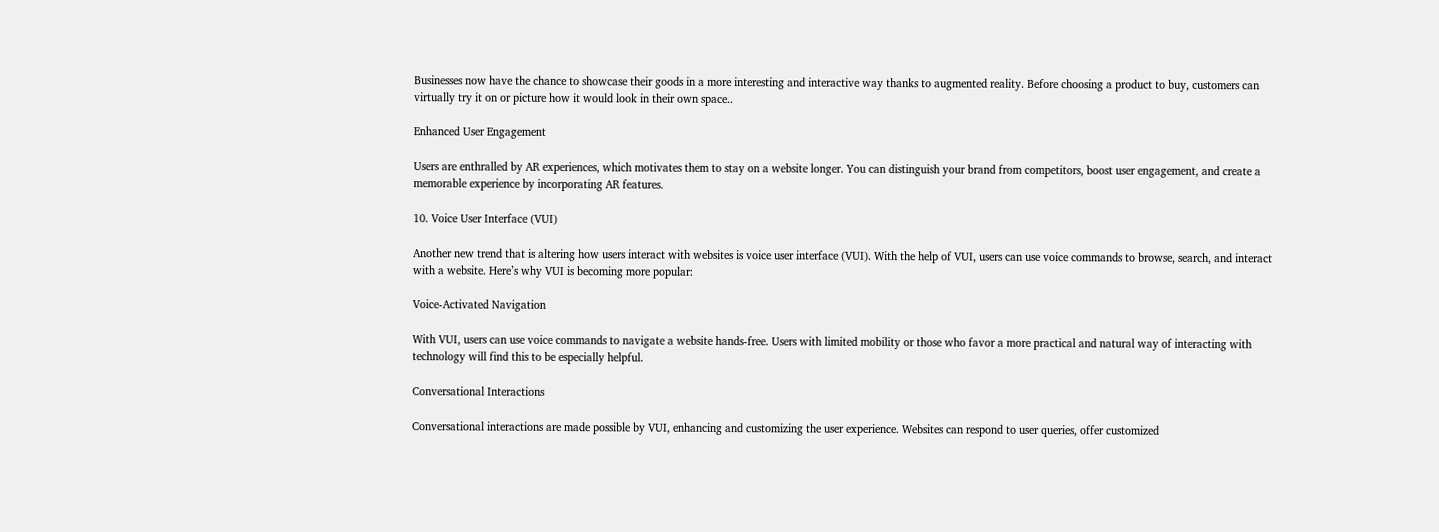Businesses now have the chance to showcase their goods in a more interesting and interactive way thanks to augmented reality. Before choosing a product to buy, customers can virtually try it on or picture how it would look in their own space..

Enhanced User Engagement

Users are enthralled by AR experiences, which motivates them to stay on a website longer. You can distinguish your brand from competitors, boost user engagement, and create a memorable experience by incorporating AR features.

10. Voice User Interface (VUI)

Another new trend that is altering how users interact with websites is voice user interface (VUI). With the help of VUI, users can use voice commands to browse, search, and interact with a website. Here’s why VUI is becoming more popular:

Voice-Activated Navigation

With VUI, users can use voice commands to navigate a website hands-free. Users with limited mobility or those who favor a more practical and natural way of interacting with technology will find this to be especially helpful.

Conversational Interactions

Conversational interactions are made possible by VUI, enhancing and customizing the user experience. Websites can respond to user queries, offer customized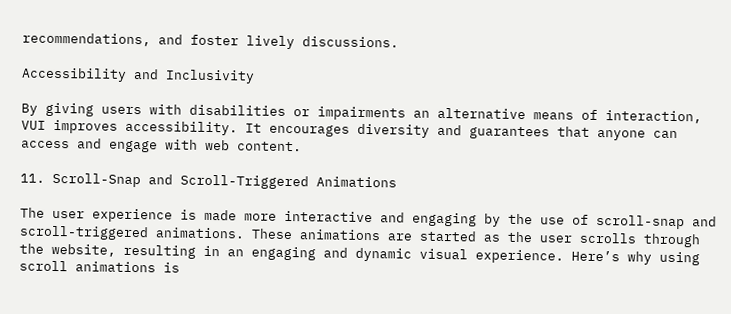recommendations, and foster lively discussions.

Accessibility and Inclusivity

By giving users with disabilities or impairments an alternative means of interaction, VUI improves accessibility. It encourages diversity and guarantees that anyone can access and engage with web content.

11. Scroll-Snap and Scroll-Triggered Animations

The user experience is made more interactive and engaging by the use of scroll-snap and scroll-triggered animations. These animations are started as the user scrolls through the website, resulting in an engaging and dynamic visual experience. Here’s why using scroll animations is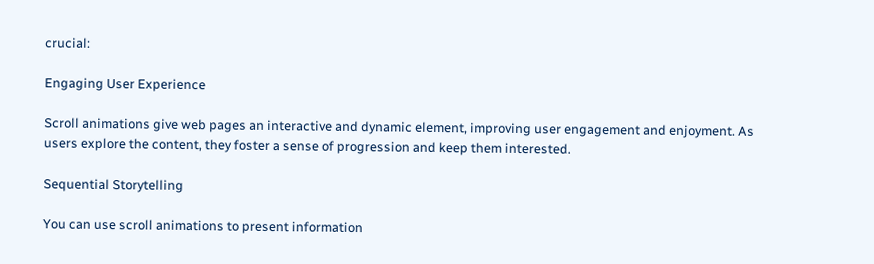crucial:

Engaging User Experience

Scroll animations give web pages an interactive and dynamic element, improving user engagement and enjoyment. As users explore the content, they foster a sense of progression and keep them interested.

Sequential Storytelling

You can use scroll animations to present information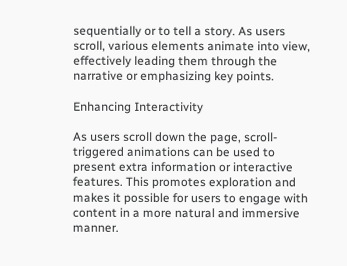sequentially or to tell a story. As users scroll, various elements animate into view, effectively leading them through the narrative or emphasizing key points.

Enhancing Interactivity

As users scroll down the page, scroll-triggered animations can be used to present extra information or interactive features. This promotes exploration and makes it possible for users to engage with content in a more natural and immersive manner.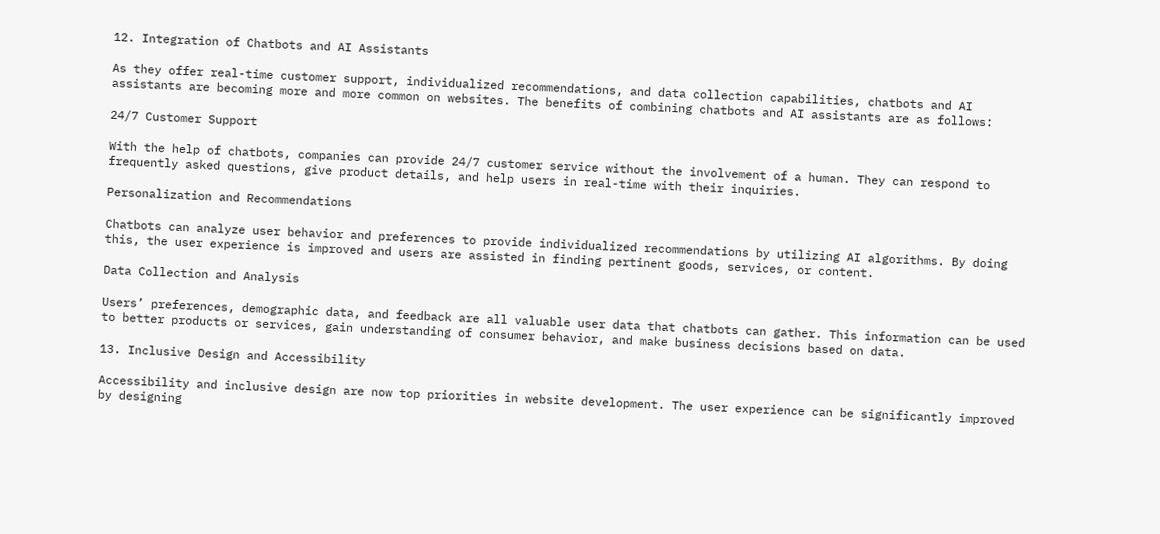12. Integration of Chatbots and AI Assistants

As they offer real-time customer support, individualized recommendations, and data collection capabilities, chatbots and AI assistants are becoming more and more common on websites. The benefits of combining chatbots and AI assistants are as follows:

24/7 Customer Support

With the help of chatbots, companies can provide 24/7 customer service without the involvement of a human. They can respond to frequently asked questions, give product details, and help users in real-time with their inquiries.

Personalization and Recommendations

Chatbots can analyze user behavior and preferences to provide individualized recommendations by utilizing AI algorithms. By doing this, the user experience is improved and users are assisted in finding pertinent goods, services, or content.

Data Collection and Analysis

Users’ preferences, demographic data, and feedback are all valuable user data that chatbots can gather. This information can be used to better products or services, gain understanding of consumer behavior, and make business decisions based on data.

13. Inclusive Design and Accessibility

Accessibility and inclusive design are now top priorities in website development. The user experience can be significantly improved by designing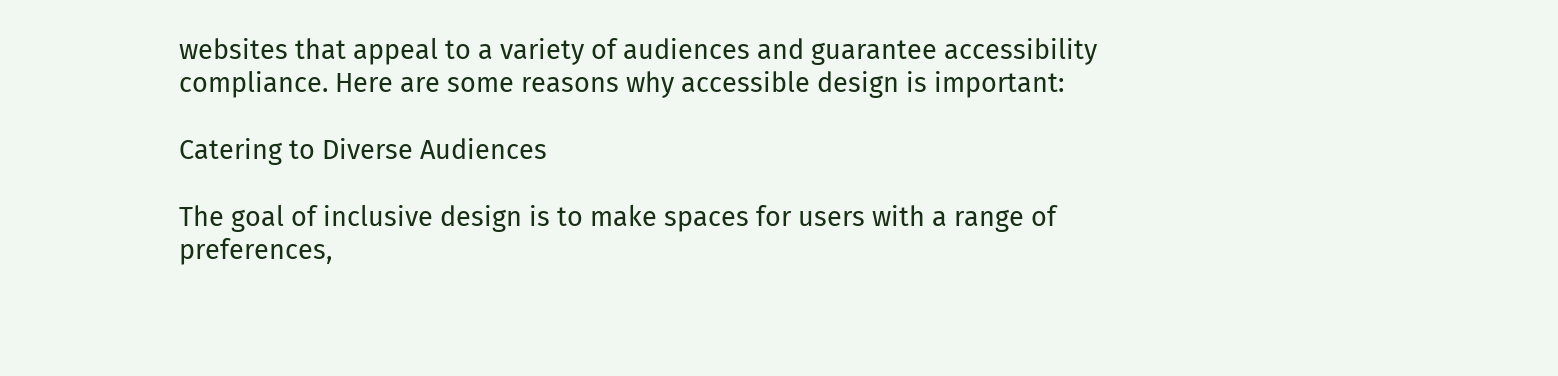websites that appeal to a variety of audiences and guarantee accessibility compliance. Here are some reasons why accessible design is important:

Catering to Diverse Audiences

The goal of inclusive design is to make spaces for users with a range of preferences,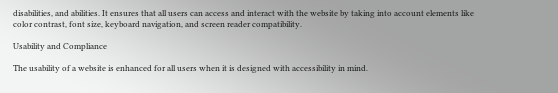disabilities, and abilities. It ensures that all users can access and interact with the website by taking into account elements like color contrast, font size, keyboard navigation, and screen reader compatibility.

Usability and Compliance

The usability of a website is enhanced for all users when it is designed with accessibility in mind.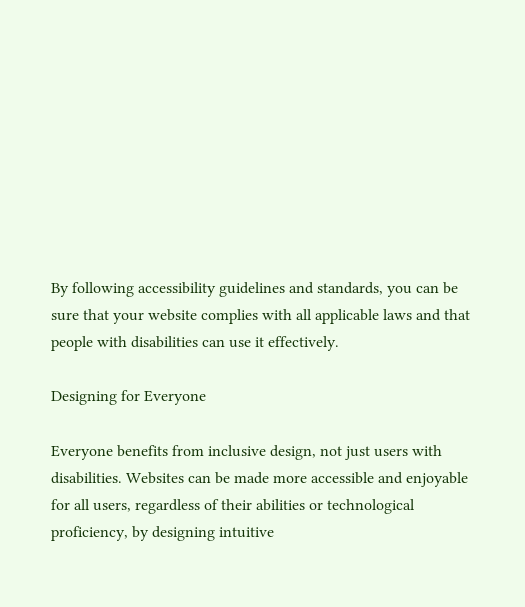By following accessibility guidelines and standards, you can be sure that your website complies with all applicable laws and that people with disabilities can use it effectively.

Designing for Everyone

Everyone benefits from inclusive design, not just users with disabilities. Websites can be made more accessible and enjoyable for all users, regardless of their abilities or technological proficiency, by designing intuitive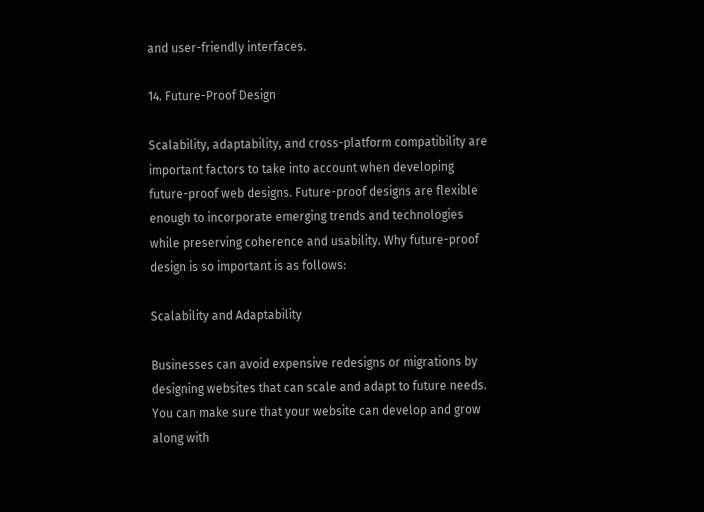and user-friendly interfaces.

14. Future-Proof Design

Scalability, adaptability, and cross-platform compatibility are important factors to take into account when developing future-proof web designs. Future-proof designs are flexible enough to incorporate emerging trends and technologies while preserving coherence and usability. Why future-proof design is so important is as follows:

Scalability and Adaptability

Businesses can avoid expensive redesigns or migrations by designing websites that can scale and adapt to future needs. You can make sure that your website can develop and grow along with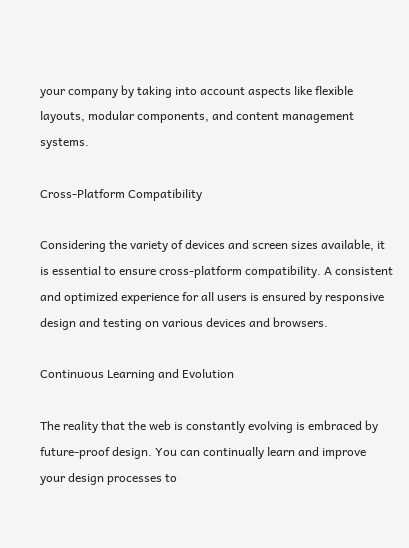your company by taking into account aspects like flexible layouts, modular components, and content management systems.

Cross-Platform Compatibility

Considering the variety of devices and screen sizes available, it is essential to ensure cross-platform compatibility. A consistent and optimized experience for all users is ensured by responsive design and testing on various devices and browsers.

Continuous Learning and Evolution

The reality that the web is constantly evolving is embraced by future-proof design. You can continually learn and improve your design processes to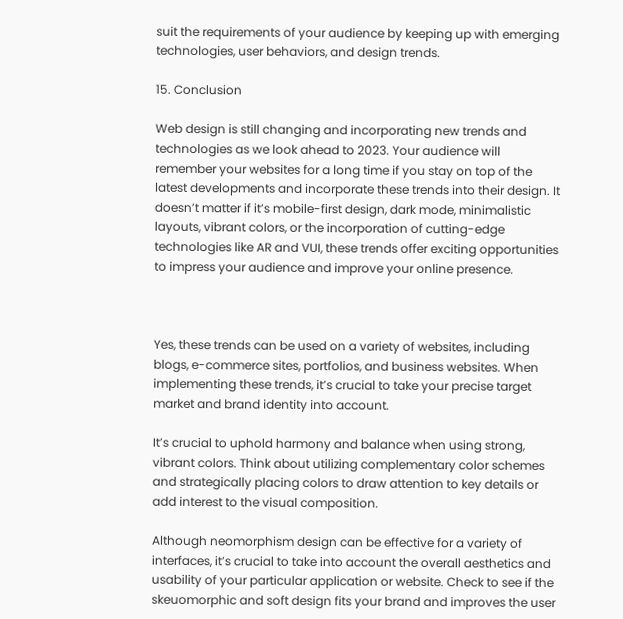suit the requirements of your audience by keeping up with emerging technologies, user behaviors, and design trends.

15. Conclusion

Web design is still changing and incorporating new trends and technologies as we look ahead to 2023. Your audience will remember your websites for a long time if you stay on top of the latest developments and incorporate these trends into their design. It doesn’t matter if it’s mobile-first design, dark mode, minimalistic layouts, vibrant colors, or the incorporation of cutting-edge technologies like AR and VUI, these trends offer exciting opportunities to impress your audience and improve your online presence.



Yes, these trends can be used on a variety of websites, including blogs, e-commerce sites, portfolios, and business websites. When implementing these trends, it’s crucial to take your precise target market and brand identity into account.

It’s crucial to uphold harmony and balance when using strong, vibrant colors. Think about utilizing complementary color schemes and strategically placing colors to draw attention to key details or add interest to the visual composition.

Although neomorphism design can be effective for a variety of interfaces, it’s crucial to take into account the overall aesthetics and usability of your particular application or website. Check to see if the skeuomorphic and soft design fits your brand and improves the user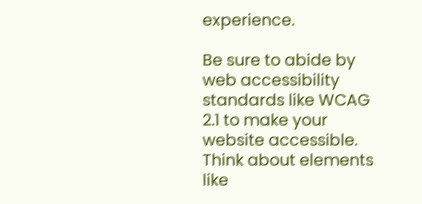experience.

Be sure to abide by web accessibility standards like WCAG 2.1 to make your website accessible. Think about elements like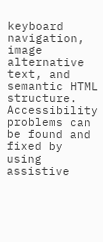keyboard navigation, image alternative text, and semantic HTML structure. Accessibility problems can be found and fixed by using assistive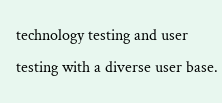technology testing and user testing with a diverse user base.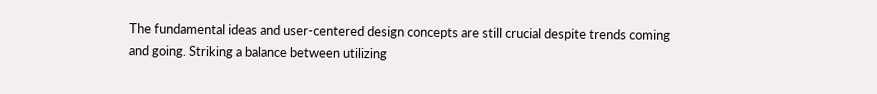The fundamental ideas and user-centered design concepts are still crucial despite trends coming and going. Striking a balance between utilizing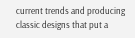current trends and producing classic designs that put a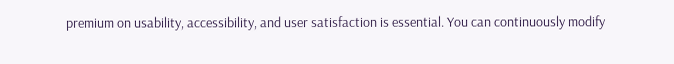premium on usability, accessibility, and user satisfaction is essential. You can continuously modify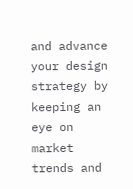and advance your design strategy by keeping an eye on market trends and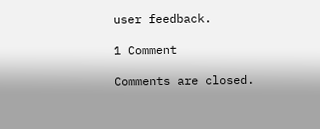user feedback.

1 Comment

Comments are closed.